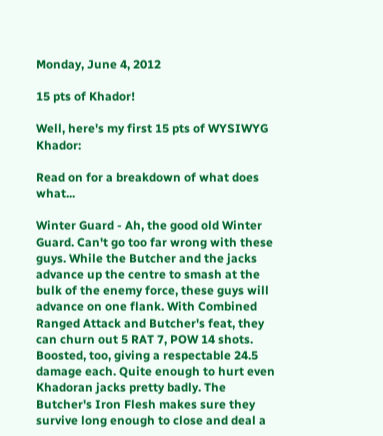Monday, June 4, 2012

15 pts of Khador!

Well, here's my first 15 pts of WYSIWYG Khador:

Read on for a breakdown of what does what...

Winter Guard - Ah, the good old Winter Guard. Can't go too far wrong with these guys. While the Butcher and the jacks advance up the centre to smash at the bulk of the enemy force, these guys will advance on one flank. With Combined Ranged Attack and Butcher's feat, they can churn out 5 RAT 7, POW 14 shots. Boosted, too, giving a respectable 24.5 damage each. Quite enough to hurt even Khadoran jacks pretty badly. The Butcher's Iron Flesh makes sure they survive long enough to close and deal a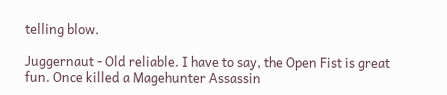telling blow.

Juggernaut - Old reliable. I have to say, the Open Fist is great fun. Once killed a Magehunter Assassin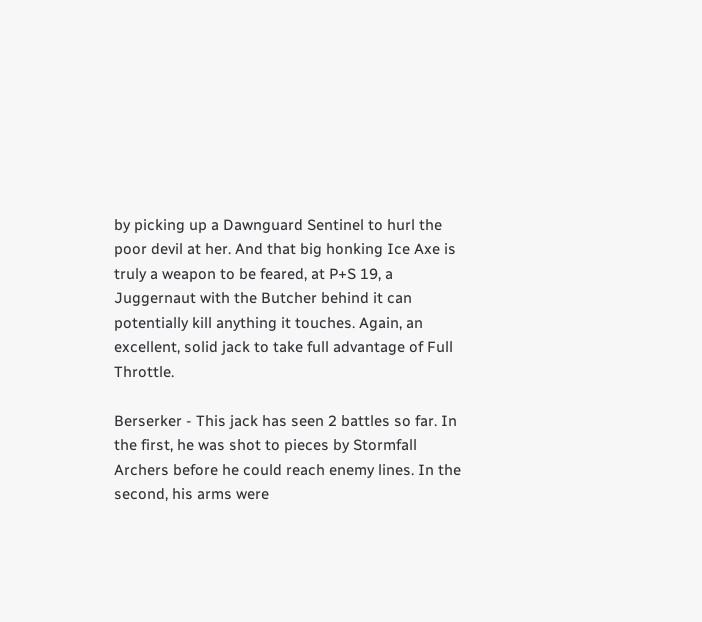by picking up a Dawnguard Sentinel to hurl the poor devil at her. And that big honking Ice Axe is truly a weapon to be feared, at P+S 19, a Juggernaut with the Butcher behind it can potentially kill anything it touches. Again, an excellent, solid jack to take full advantage of Full Throttle.

Berserker - This jack has seen 2 battles so far. In the first, he was shot to pieces by Stormfall Archers before he could reach enemy lines. In the second, his arms were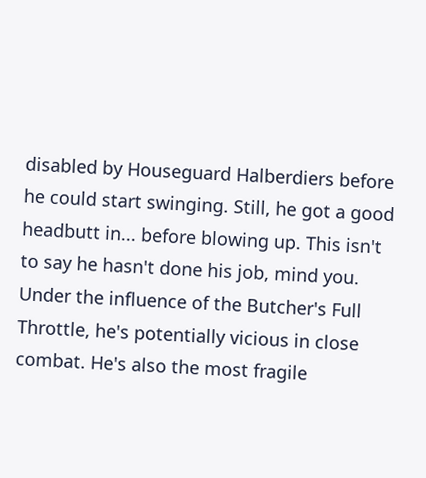disabled by Houseguard Halberdiers before he could start swinging. Still, he got a good headbutt in... before blowing up. This isn't to say he hasn't done his job, mind you. Under the influence of the Butcher's Full Throttle, he's potentially vicious in close combat. He's also the most fragile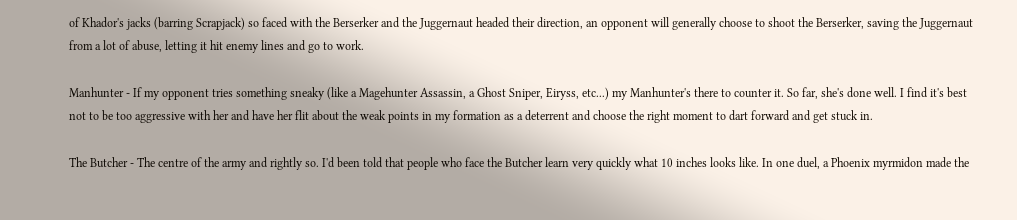of Khador's jacks (barring Scrapjack) so faced with the Berserker and the Juggernaut headed their direction, an opponent will generally choose to shoot the Berserker, saving the Juggernaut from a lot of abuse, letting it hit enemy lines and go to work.

Manhunter - If my opponent tries something sneaky (like a Magehunter Assassin, a Ghost Sniper, Eiryss, etc...) my Manhunter's there to counter it. So far, she's done well. I find it's best not to be too aggressive with her and have her flit about the weak points in my formation as a deterrent and choose the right moment to dart forward and get stuck in.

The Butcher - The centre of the army and rightly so. I'd been told that people who face the Butcher learn very quickly what 10 inches looks like. In one duel, a Phoenix myrmidon made the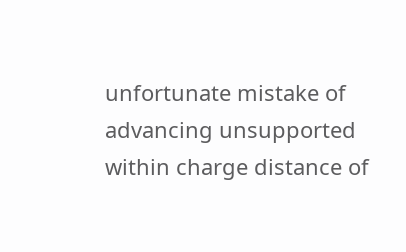unfortunate mistake of advancing unsupported within charge distance of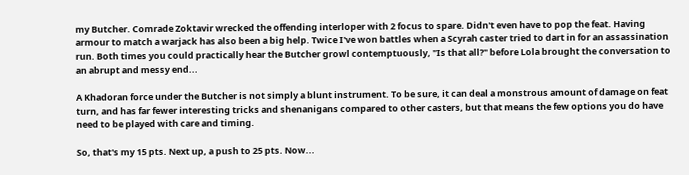my Butcher. Comrade Zoktavir wrecked the offending interloper with 2 focus to spare. Didn't even have to pop the feat. Having armour to match a warjack has also been a big help. Twice I've won battles when a Scyrah caster tried to dart in for an assassination run. Both times you could practically hear the Butcher growl contemptuously, "Is that all?" before Lola brought the conversation to an abrupt and messy end...

A Khadoran force under the Butcher is not simply a blunt instrument. To be sure, it can deal a monstrous amount of damage on feat turn, and has far fewer interesting tricks and shenanigans compared to other casters, but that means the few options you do have need to be played with care and timing.

So, that's my 15 pts. Next up, a push to 25 pts. Now...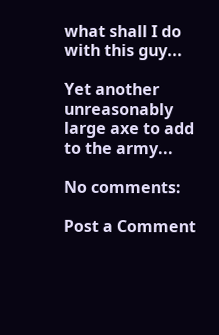what shall I do with this guy...

Yet another unreasonably large axe to add to the army...

No comments:

Post a Comment